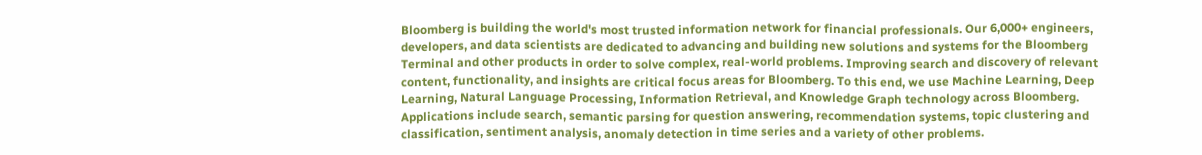Bloomberg is building the world's most trusted information network for financial professionals. Our 6,000+ engineers, developers, and data scientists are dedicated to advancing and building new solutions and systems for the Bloomberg Terminal and other products in order to solve complex, real-world problems. Improving search and discovery of relevant content, functionality, and insights are critical focus areas for Bloomberg. To this end, we use Machine Learning, Deep Learning, Natural Language Processing, Information Retrieval, and Knowledge Graph technology across Bloomberg. Applications include search, semantic parsing for question answering, recommendation systems, topic clustering and classification, sentiment analysis, anomaly detection in time series and a variety of other problems.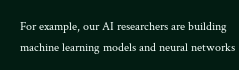For example, our AI researchers are building machine learning models and neural networks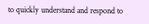to quickly understand and respond to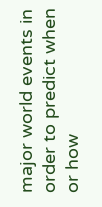major world events in order to predict when or how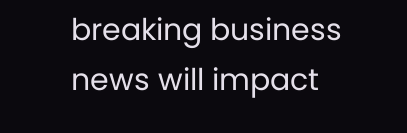breaking business news will impact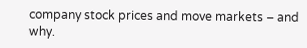company stock prices and move markets – and why.